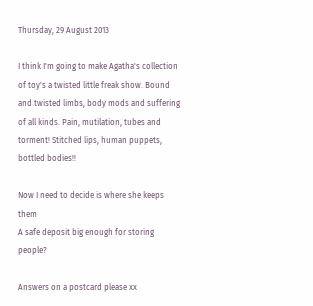Thursday, 29 August 2013

I think I'm going to make Agatha's collection of toy's a twisted little freak show. Bound and twisted limbs, body mods and suffering of all kinds. Pain, mutilation, tubes and torment! Stitched lips, human puppets, bottled bodies!!

Now I need to decide is where she keeps them
A safe deposit big enough for storing people?

Answers on a postcard please xx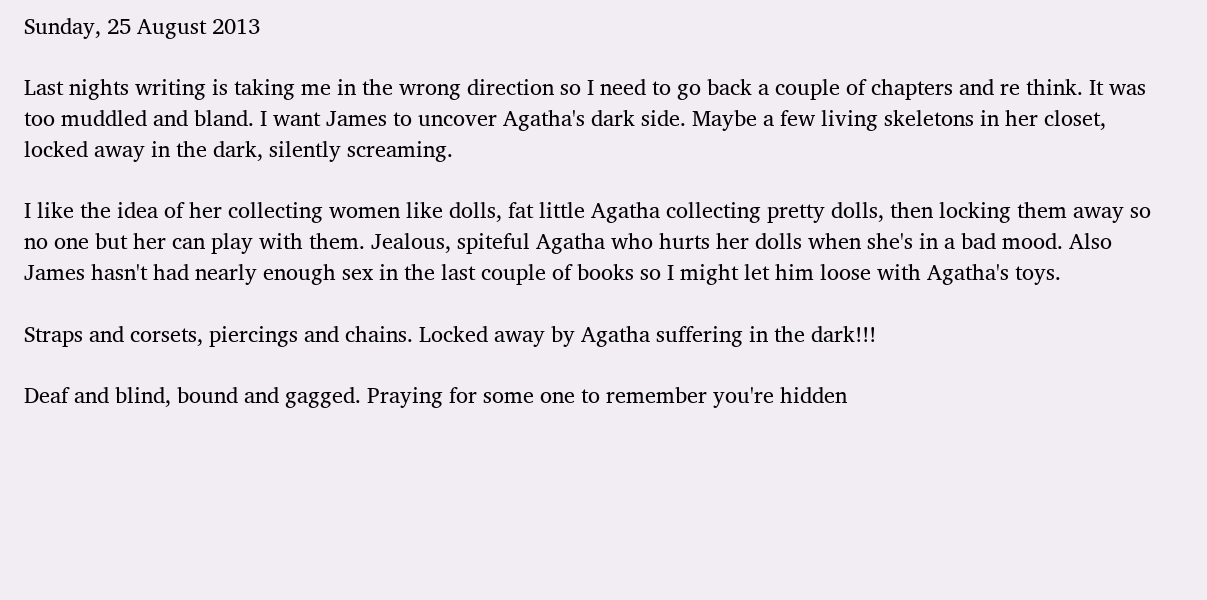Sunday, 25 August 2013

Last nights writing is taking me in the wrong direction so I need to go back a couple of chapters and re think. It was too muddled and bland. I want James to uncover Agatha's dark side. Maybe a few living skeletons in her closet, locked away in the dark, silently screaming.

I like the idea of her collecting women like dolls, fat little Agatha collecting pretty dolls, then locking them away so no one but her can play with them. Jealous, spiteful Agatha who hurts her dolls when she's in a bad mood. Also James hasn't had nearly enough sex in the last couple of books so I might let him loose with Agatha's toys.

Straps and corsets, piercings and chains. Locked away by Agatha suffering in the dark!!!

Deaf and blind, bound and gagged. Praying for some one to remember you're hidden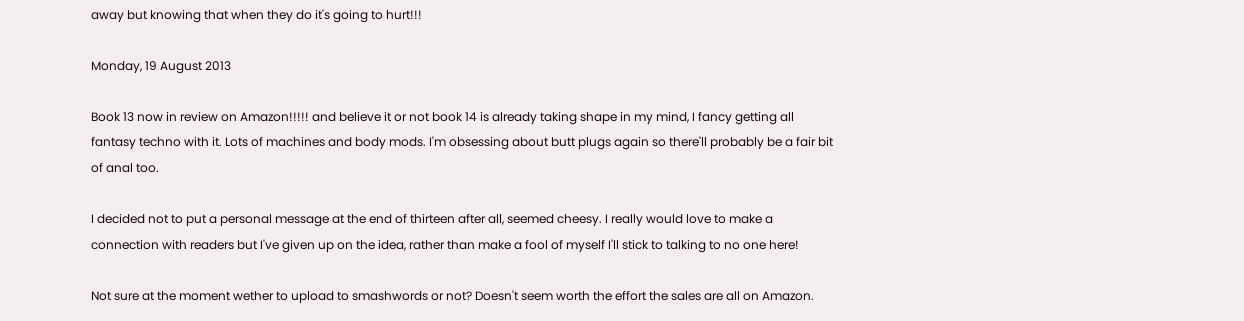away but knowing that when they do it's going to hurt!!!

Monday, 19 August 2013

Book 13 now in review on Amazon!!!!! and believe it or not book 14 is already taking shape in my mind, I fancy getting all fantasy techno with it. Lots of machines and body mods. I'm obsessing about butt plugs again so there'll probably be a fair bit of anal too.

I decided not to put a personal message at the end of thirteen after all, seemed cheesy. I really would love to make a connection with readers but I've given up on the idea, rather than make a fool of myself I'll stick to talking to no one here!

Not sure at the moment wether to upload to smashwords or not? Doesn't seem worth the effort the sales are all on Amazon.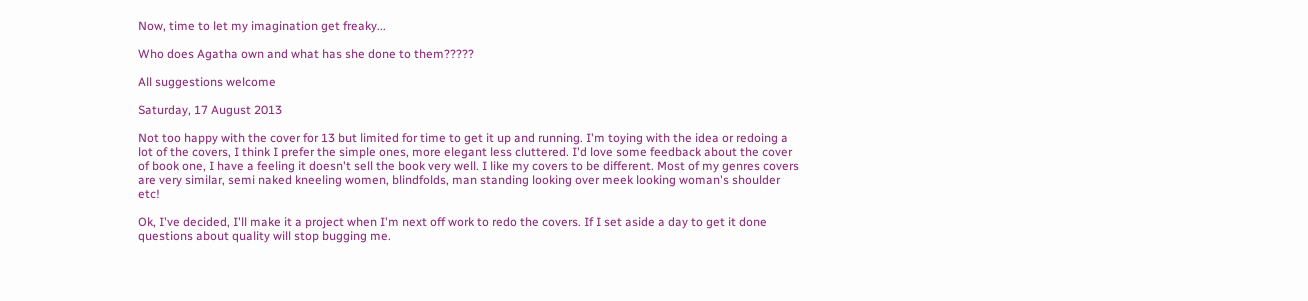Now, time to let my imagination get freaky...

Who does Agatha own and what has she done to them?????

All suggestions welcome

Saturday, 17 August 2013

Not too happy with the cover for 13 but limited for time to get it up and running. I'm toying with the idea or redoing a lot of the covers, I think I prefer the simple ones, more elegant less cluttered. I'd love some feedback about the cover of book one, I have a feeling it doesn't sell the book very well. I like my covers to be different. Most of my genres covers are very similar, semi naked kneeling women, blindfolds, man standing looking over meek looking woman's shoulder etc!

Ok, I've decided, I'll make it a project when I'm next off work to redo the covers. If I set aside a day to get it done questions about quality will stop bugging me.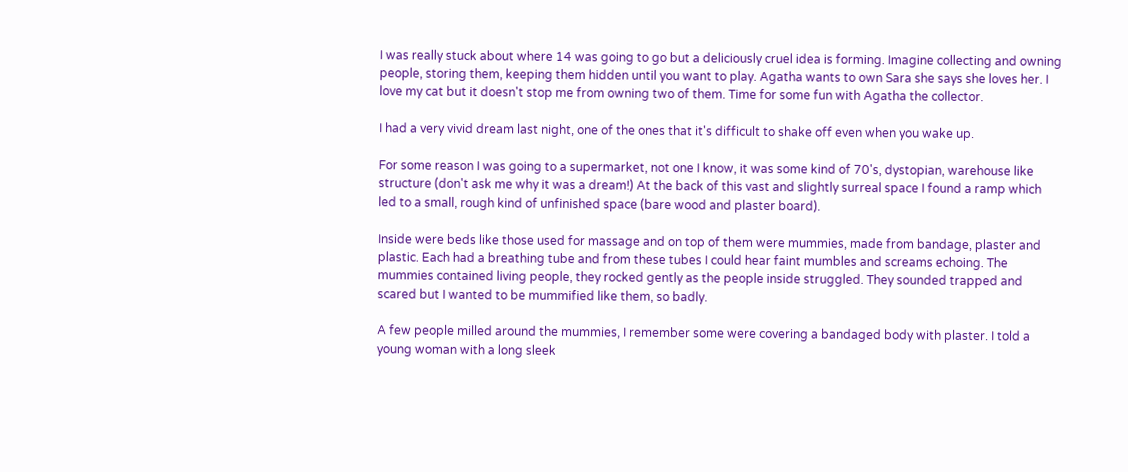I was really stuck about where 14 was going to go but a deliciously cruel idea is forming. Imagine collecting and owning people, storing them, keeping them hidden until you want to play. Agatha wants to own Sara she says she loves her. I love my cat but it doesn't stop me from owning two of them. Time for some fun with Agatha the collector.

I had a very vivid dream last night, one of the ones that it's difficult to shake off even when you wake up.

For some reason I was going to a supermarket, not one I know, it was some kind of 70's, dystopian, warehouse like structure (don't ask me why it was a dream!) At the back of this vast and slightly surreal space I found a ramp which led to a small, rough kind of unfinished space (bare wood and plaster board).

Inside were beds like those used for massage and on top of them were mummies, made from bandage, plaster and plastic. Each had a breathing tube and from these tubes I could hear faint mumbles and screams echoing. The mummies contained living people, they rocked gently as the people inside struggled. They sounded trapped and scared but I wanted to be mummified like them, so badly.

A few people milled around the mummies, I remember some were covering a bandaged body with plaster. I told a young woman with a long sleek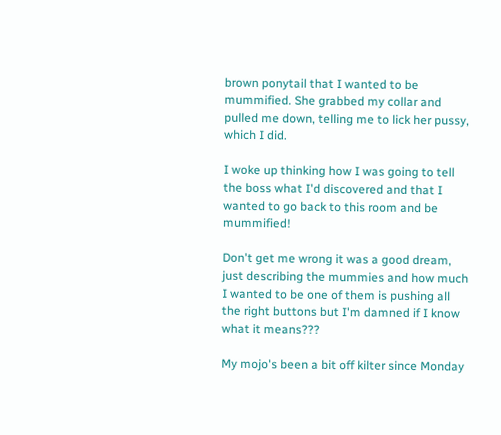brown ponytail that I wanted to be mummified. She grabbed my collar and pulled me down, telling me to lick her pussy, which I did.

I woke up thinking how I was going to tell the boss what I'd discovered and that I wanted to go back to this room and be mummified!

Don't get me wrong it was a good dream, just describing the mummies and how much I wanted to be one of them is pushing all the right buttons but I'm damned if I know what it means???

My mojo's been a bit off kilter since Monday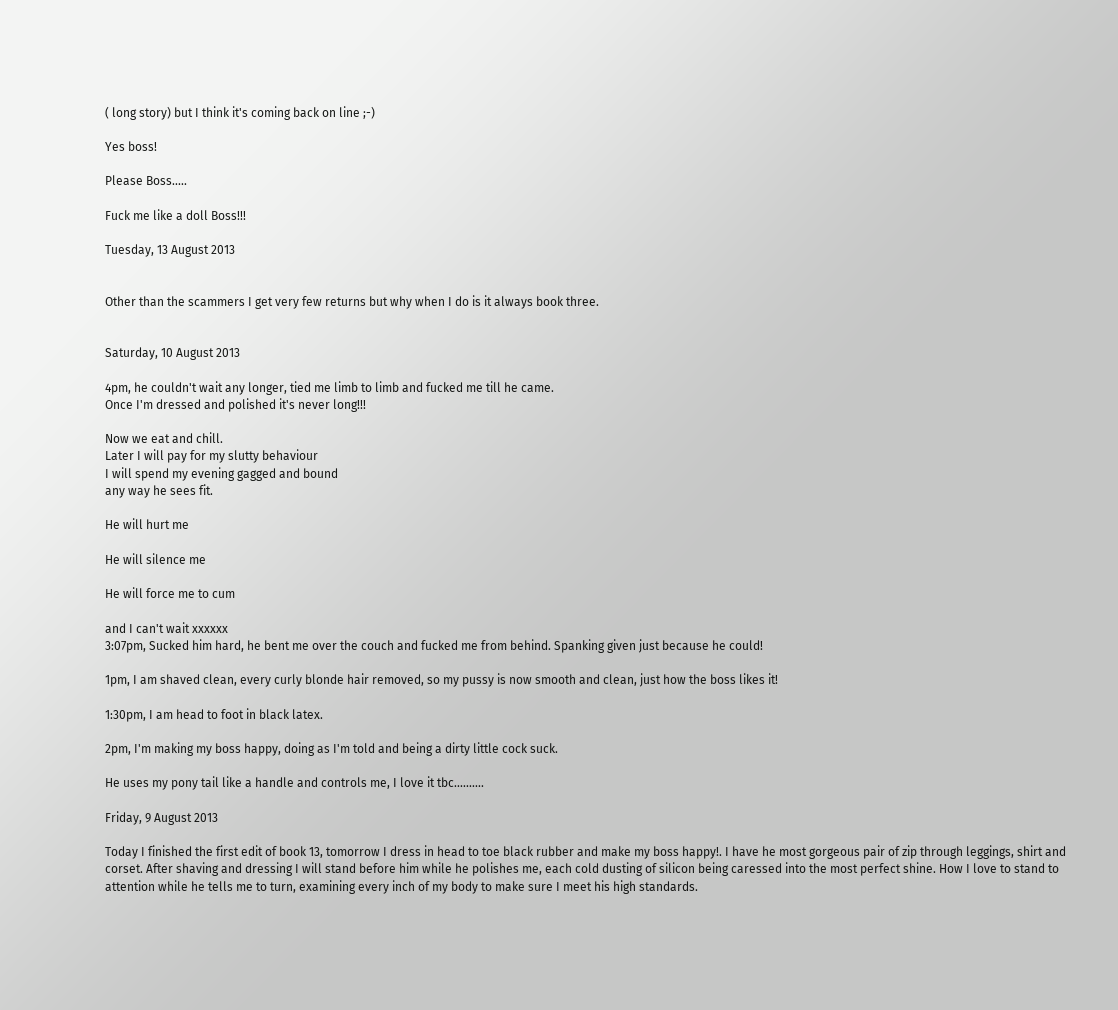( long story) but I think it's coming back on line ;-)

Yes boss!

Please Boss.....

Fuck me like a doll Boss!!!

Tuesday, 13 August 2013


Other than the scammers I get very few returns but why when I do is it always book three.


Saturday, 10 August 2013

4pm, he couldn't wait any longer, tied me limb to limb and fucked me till he came.
Once I'm dressed and polished it's never long!!!

Now we eat and chill.
Later I will pay for my slutty behaviour
I will spend my evening gagged and bound
any way he sees fit.

He will hurt me

He will silence me

He will force me to cum

and I can't wait xxxxxx
3:07pm, Sucked him hard, he bent me over the couch and fucked me from behind. Spanking given just because he could!

1pm, I am shaved clean, every curly blonde hair removed, so my pussy is now smooth and clean, just how the boss likes it!

1:30pm, I am head to foot in black latex.

2pm, I'm making my boss happy, doing as I'm told and being a dirty little cock suck.

He uses my pony tail like a handle and controls me, I love it tbc..........

Friday, 9 August 2013

Today I finished the first edit of book 13, tomorrow I dress in head to toe black rubber and make my boss happy!. I have he most gorgeous pair of zip through leggings, shirt and corset. After shaving and dressing I will stand before him while he polishes me, each cold dusting of silicon being caressed into the most perfect shine. How I love to stand to attention while he tells me to turn, examining every inch of my body to make sure I meet his high standards.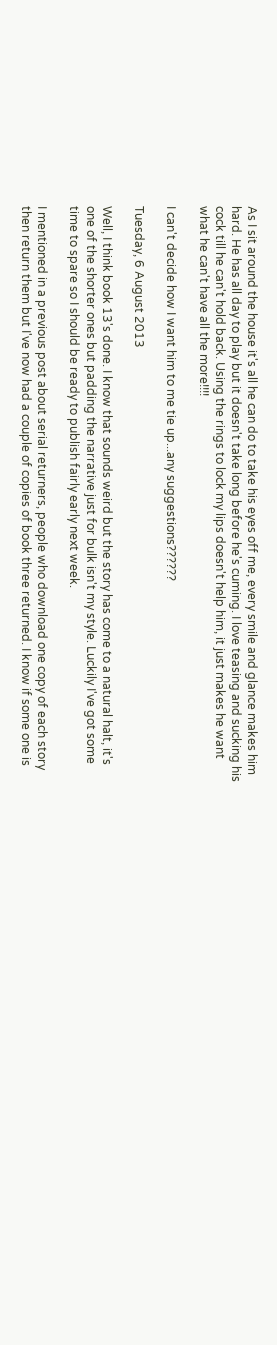As I sit around the house it's all he can do to take his eyes off me, every smile and glance makes him hard. He has all day to play but it doesn't take long before he's cuming. I love teasing and sucking his cock till he can't hold back. Using the rings to lock my lips doesn't help him, it just makes he want what he can't have all the more!!!!

I can't decide how I want him to me tie up...any suggestions??????

Tuesday, 6 August 2013

Well, I think book 13's done. I know that sounds weird but the story has come to a natural halt, it's one of the shorter ones but padding the narrative just for bulk isn't my style. Luckily I've got some time to spare so I should be ready to publish fairly early next week.

I mentioned in a previous post about serial returners, people who download one copy of each story then return them but I've now had a couple of copies of book three returned. I know if some one is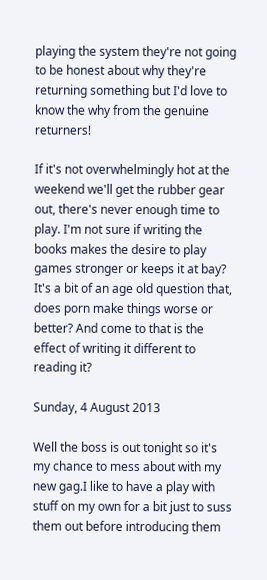playing the system they're not going to be honest about why they're returning something but I'd love to know the why from the genuine returners!

If it's not overwhelmingly hot at the weekend we'll get the rubber gear out, there's never enough time to play. I'm not sure if writing the books makes the desire to play games stronger or keeps it at bay? It's a bit of an age old question that, does porn make things worse or better? And come to that is the effect of writing it different to reading it?

Sunday, 4 August 2013

Well the boss is out tonight so it's my chance to mess about with my new gag.I like to have a play with stuff on my own for a bit just to suss them out before introducing them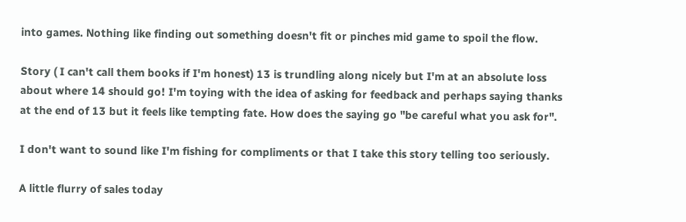into games. Nothing like finding out something doesn't fit or pinches mid game to spoil the flow.

Story ( I can't call them books if I'm honest) 13 is trundling along nicely but I'm at an absolute loss about where 14 should go! I'm toying with the idea of asking for feedback and perhaps saying thanks at the end of 13 but it feels like tempting fate. How does the saying go "be careful what you ask for".

I don't want to sound like I'm fishing for compliments or that I take this story telling too seriously.

A little flurry of sales today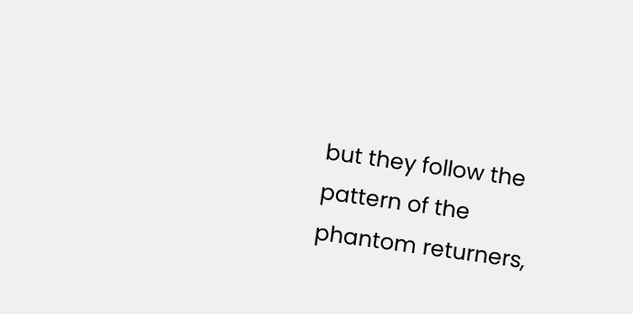but they follow the pattern of the phantom returners,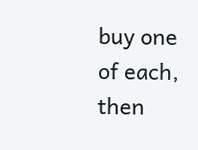buy one of each, then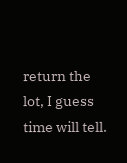return the lot, I guess time will tell.